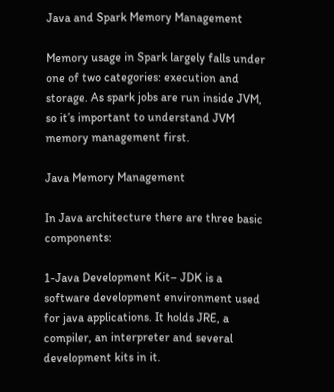Java and Spark Memory Management

Memory usage in Spark largely falls under one of two categories: execution and storage. As spark jobs are run inside JVM, so it’s important to understand JVM memory management first.

Java Memory Management

In Java architecture there are three basic components:

1-Java Development Kit– JDK is a software development environment used for java applications. It holds JRE, a compiler, an interpreter and several development kits in it.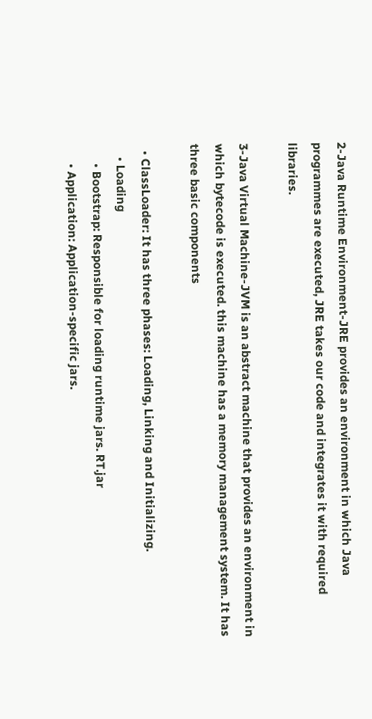2-Java Runtime Environment-JRE provides an environment in which Java programmes are executed, JRE takes our code and integrates it with required libraries.

3-Java Virtual Machine-JVM is an abstract machine that provides an environment in which bytecode is executed. this machine has a memory management system. It has three basic components

  • ClassLoader: It has three phases: Loading, Linking and Initializing.
    • Loading
      • Bootstrap: Responsible for loading runtime jars. RT.jar
      • Application: Application-specific jars.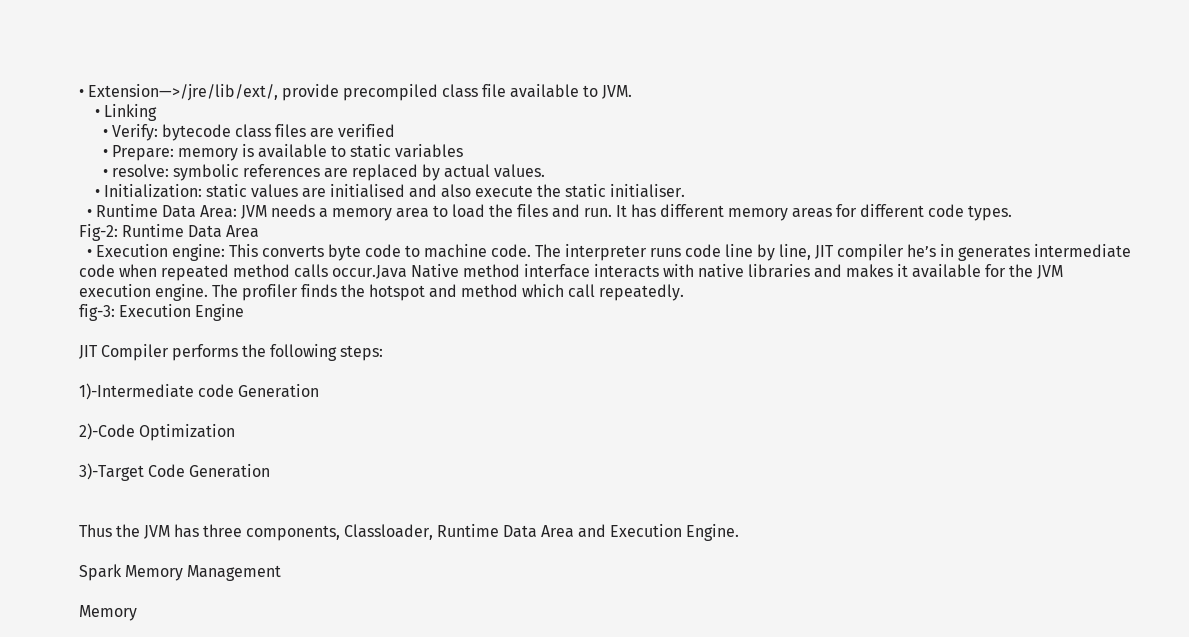• Extension—>/jre/lib/ext/, provide precompiled class file available to JVM.
    • Linking
      • Verify: bytecode class files are verified
      • Prepare: memory is available to static variables
      • resolve: symbolic references are replaced by actual values.
    • Initialization: static values are initialised and also execute the static initialiser.
  • Runtime Data Area: JVM needs a memory area to load the files and run. It has different memory areas for different code types.
Fig-2: Runtime Data Area
  • Execution engine: This converts byte code to machine code. The interpreter runs code line by line, JIT compiler he’s in generates intermediate code when repeated method calls occur.Java Native method interface interacts with native libraries and makes it available for the JVM execution engine. The profiler finds the hotspot and method which call repeatedly.
fig-3: Execution Engine

JIT Compiler performs the following steps:

1)-Intermediate code Generation

2)-Code Optimization

3)-Target Code Generation


Thus the JVM has three components, Classloader, Runtime Data Area and Execution Engine.

Spark Memory Management

Memory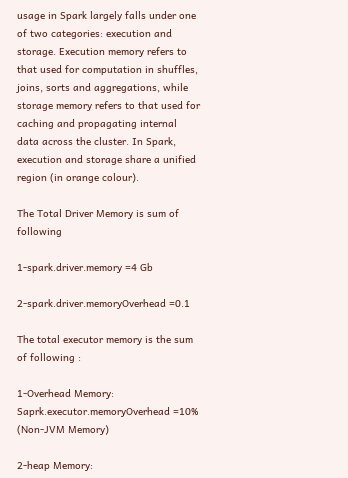usage in Spark largely falls under one of two categories: execution and storage. Execution memory refers to that used for computation in shuffles, joins, sorts and aggregations, while storage memory refers to that used for caching and propagating internal data across the cluster. In Spark, execution and storage share a unified region (in orange colour).

The Total Driver Memory is sum of following

1-spark.driver.memory =4 Gb

2-spark.driver.memoryOverhead =0.1

The total executor memory is the sum of following :

1-Overhead Memory: Saprk.executor.memoryOverhead =10% (Non-JVM Memory)

2-heap Memory: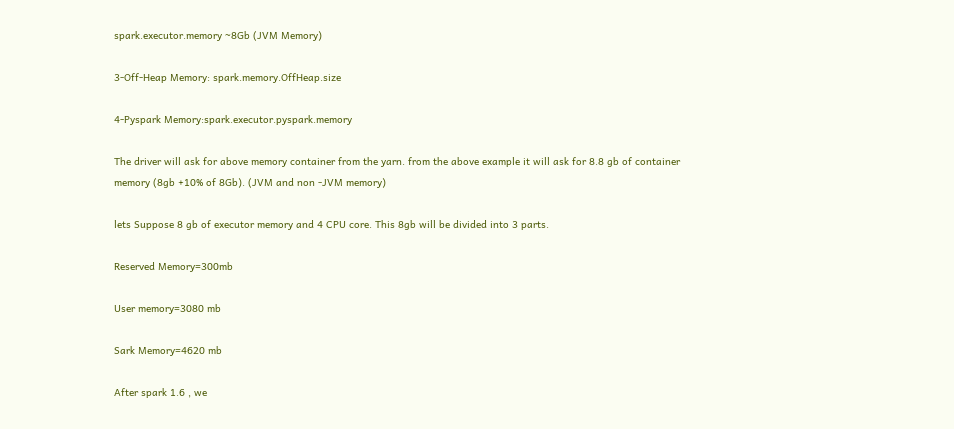spark.executor.memory ~8Gb (JVM Memory)

3-Off-Heap Memory: spark.memory.OffHeap.size

4-Pyspark Memory:spark.executor.pyspark.memory

The driver will ask for above memory container from the yarn. from the above example it will ask for 8.8 gb of container memory (8gb +10% of 8Gb). (JVM and non -JVM memory)

lets Suppose 8 gb of executor memory and 4 CPU core. This 8gb will be divided into 3 parts.

Reserved Memory=300mb

User memory=3080 mb

Sark Memory=4620 mb

After spark 1.6 , we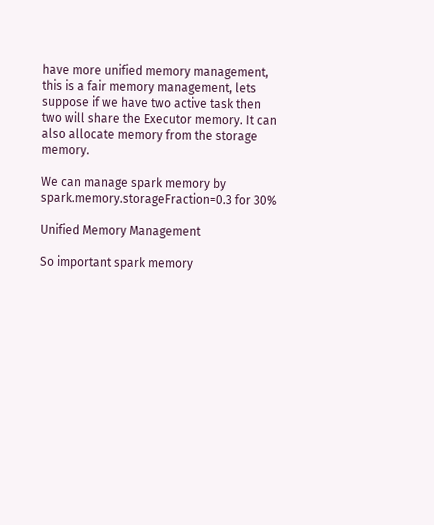have more unified memory management, this is a fair memory management, lets suppose if we have two active task then two will share the Executor memory. It can also allocate memory from the storage memory.

We can manage spark memory by spark.memory.storageFraction=0.3 for 30%

Unified Memory Management

So important spark memory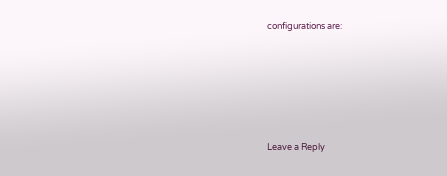configurations are:






Leave a Reply